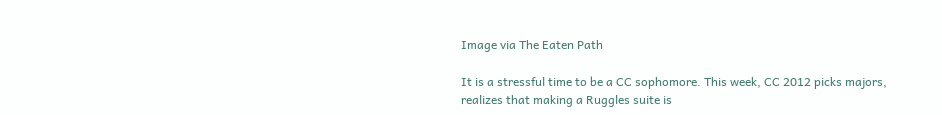Image via The Eaten Path

It is a stressful time to be a CC sophomore. This week, CC 2012 picks majors, realizes that making a Ruggles suite is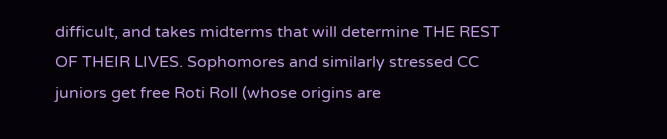difficult, and takes midterms that will determine THE REST OF THEIR LIVES. Sophomores and similarly stressed CC juniors get free Roti Roll (whose origins are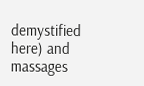demystified here) and massages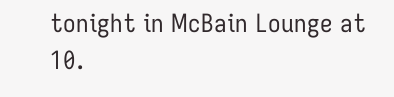tonight in McBain Lounge at 10.